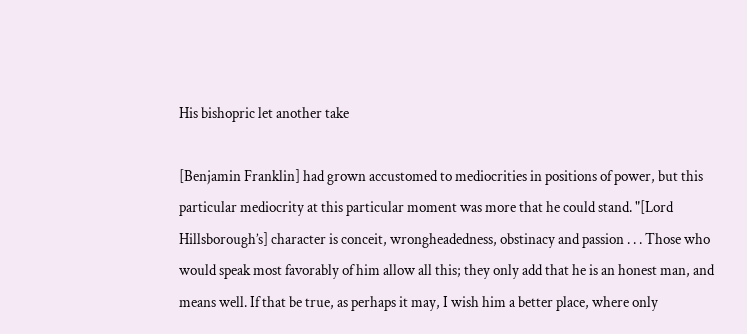His bishopric let another take

[Benjamin Franklin] had grown accustomed to mediocrities in positions of power, but this particular mediocrity at this particular moment was more that he could stand. "[Lord Hillsborough’s] character is conceit, wrongheadedness, obstinacy and passion . . . Those who would speak most favorably of him allow all this; they only add that he is an honest man, and means well. If that be true, as perhaps it may, I wish him a better place, where only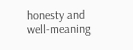honesty and well-meaning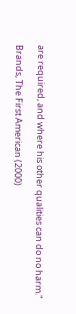are required, and where his other qualities can do no harm."

Brands, The First American (2000)